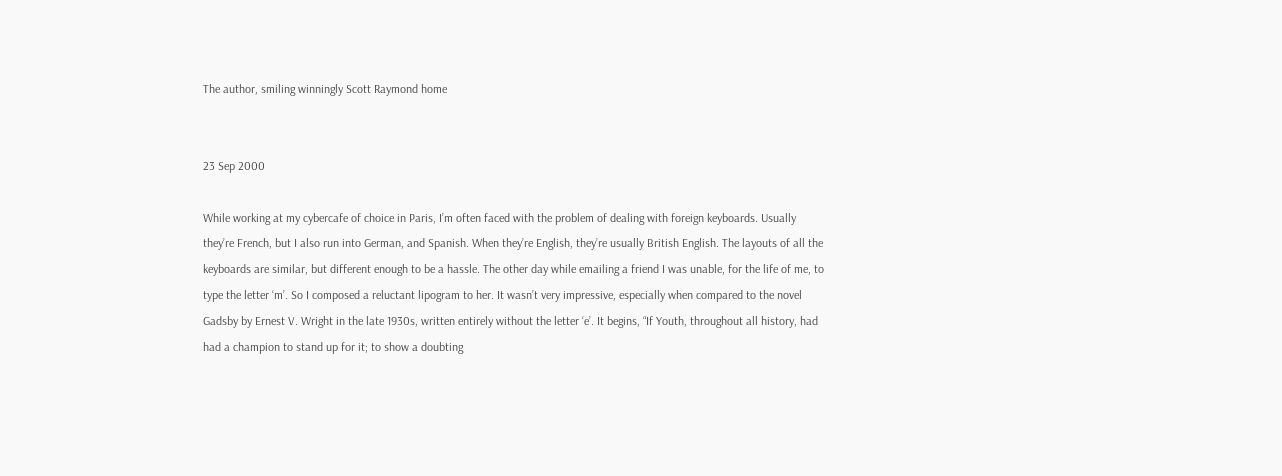The author, smiling winningly Scott Raymond home


23 Sep 2000

While working at my cybercafe of choice in Paris, I’m often faced with the problem of dealing with foreign keyboards. Usually they’re French, but I also run into German, and Spanish. When they’re English, they’re usually British English. The layouts of all the keyboards are similar, but different enough to be a hassle. The other day while emailing a friend I was unable, for the life of me, to type the letter ‘m’. So I composed a reluctant lipogram to her. It wasn’t very impressive, especially when compared to the novel Gadsby by Ernest V. Wright in the late 1930s, written entirely without the letter ‘e’. It begins, “If Youth, throughout all history, had had a champion to stand up for it; to show a doubting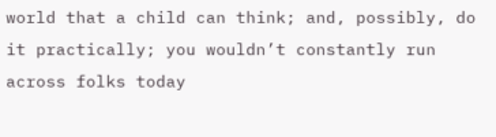world that a child can think; and, possibly, do it practically; you wouldn’t constantly run across folks today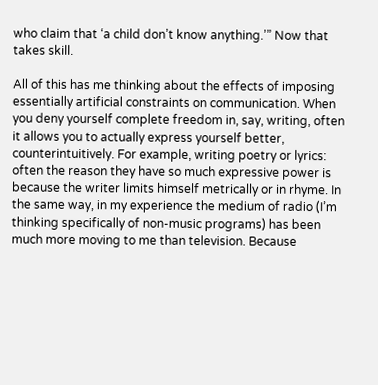who claim that ‘a child don’t know anything.’” Now that takes skill.

All of this has me thinking about the effects of imposing essentially artificial constraints on communication. When you deny yourself complete freedom in, say, writing, often it allows you to actually express yourself better, counterintuitively. For example, writing poetry or lyrics: often the reason they have so much expressive power is because the writer limits himself metrically or in rhyme. In the same way, in my experience the medium of radio (I’m thinking specifically of non-music programs) has been much more moving to me than television. Because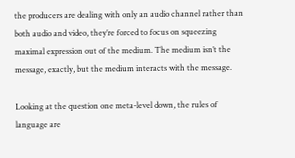the producers are dealing with only an audio channel rather than both audio and video, they’re forced to focus on squeezing maximal expression out of the medium. The medium isn’t the message, exactly, but the medium interacts with the message.

Looking at the question one meta-level down, the rules of language are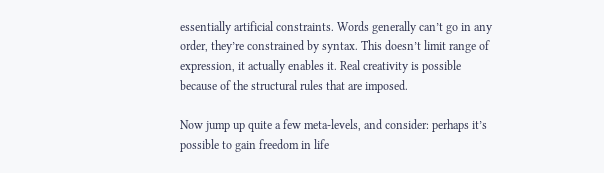essentially artificial constraints. Words generally can’t go in any order, they’re constrained by syntax. This doesn’t limit range of expression, it actually enables it. Real creativity is possible because of the structural rules that are imposed.

Now jump up quite a few meta-levels, and consider: perhaps it’s possible to gain freedom in life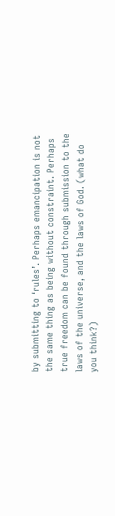by submitting to ‘rules’. Perhaps emancipation is not the same thing as being without constraint. Perhaps true freedom can be found through submission to the laws of the universe, and the laws of God. (what do you think?)